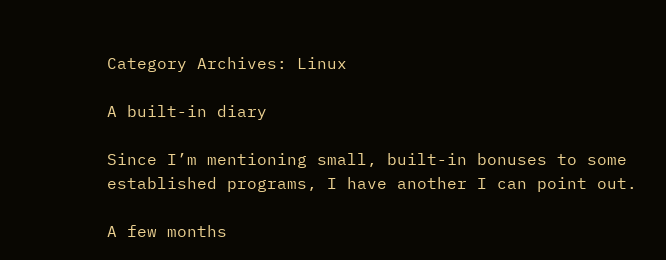Category Archives: Linux

A built-in diary

Since I’m mentioning small, built-in bonuses to some established programs, I have another I can point out.

A few months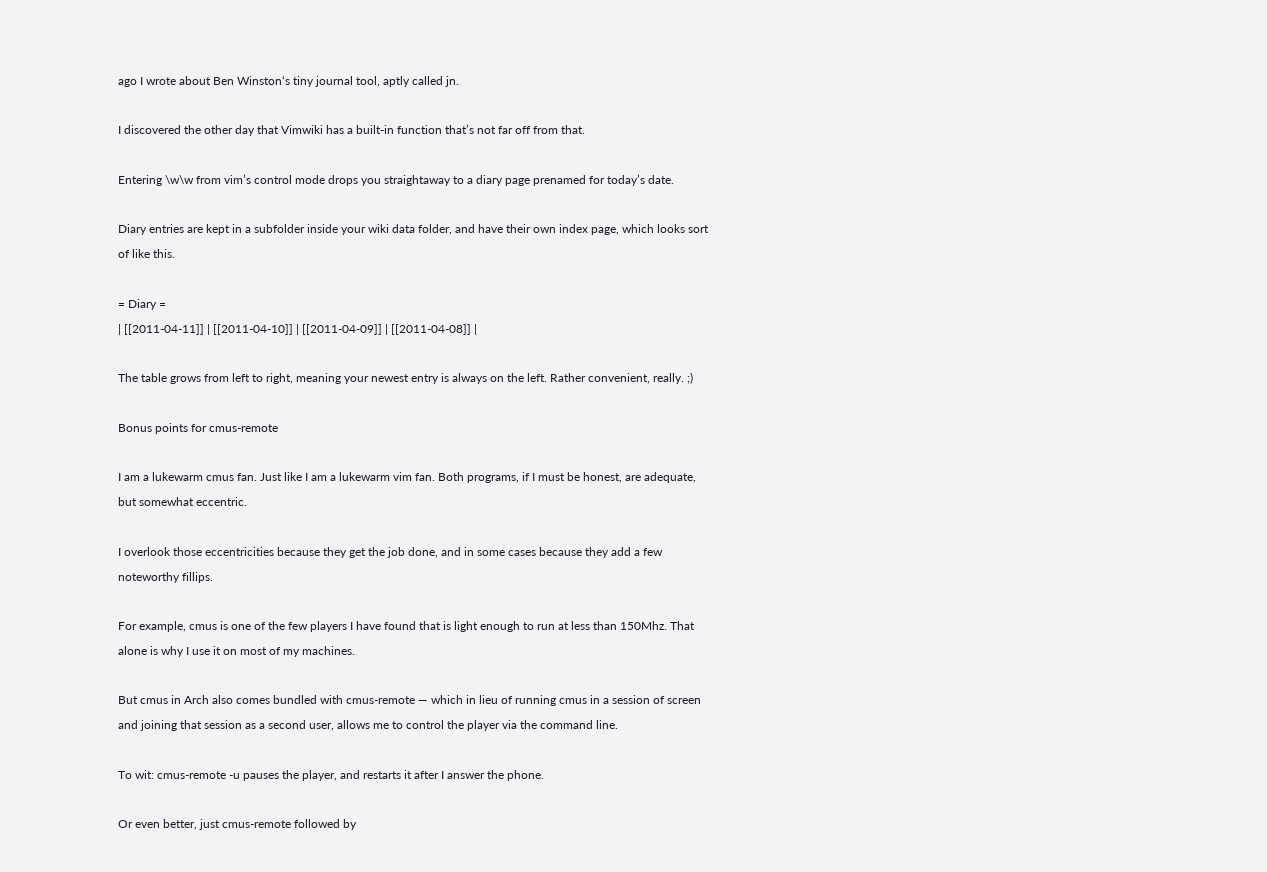ago I wrote about Ben Winston‘s tiny journal tool, aptly called jn.

I discovered the other day that Vimwiki has a built-in function that’s not far off from that.

Entering \w\w from vim’s control mode drops you straightaway to a diary page prenamed for today’s date.

Diary entries are kept in a subfolder inside your wiki data folder, and have their own index page, which looks sort of like this.

= Diary =
| [[2011-04-11]] | [[2011-04-10]] | [[2011-04-09]] | [[2011-04-08]] |

The table grows from left to right, meaning your newest entry is always on the left. Rather convenient, really. ;)

Bonus points for cmus-remote

I am a lukewarm cmus fan. Just like I am a lukewarm vim fan. Both programs, if I must be honest, are adequate, but somewhat eccentric.

I overlook those eccentricities because they get the job done, and in some cases because they add a few noteworthy fillips.

For example, cmus is one of the few players I have found that is light enough to run at less than 150Mhz. That alone is why I use it on most of my machines.

But cmus in Arch also comes bundled with cmus-remote — which in lieu of running cmus in a session of screen and joining that session as a second user, allows me to control the player via the command line.

To wit: cmus-remote -u pauses the player, and restarts it after I answer the phone.

Or even better, just cmus-remote followed by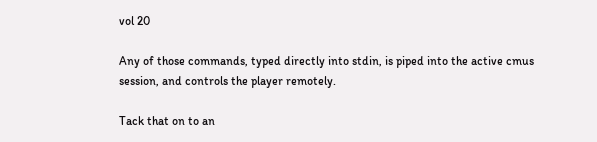vol 20

Any of those commands, typed directly into stdin, is piped into the active cmus session, and controls the player remotely.

Tack that on to an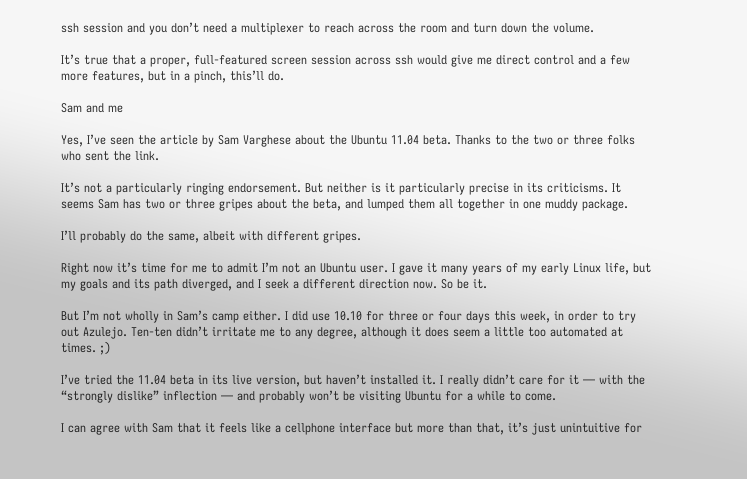ssh session and you don’t need a multiplexer to reach across the room and turn down the volume.

It’s true that a proper, full-featured screen session across ssh would give me direct control and a few more features, but in a pinch, this’ll do.

Sam and me

Yes, I’ve seen the article by Sam Varghese about the Ubuntu 11.04 beta. Thanks to the two or three folks who sent the link.

It’s not a particularly ringing endorsement. But neither is it particularly precise in its criticisms. It seems Sam has two or three gripes about the beta, and lumped them all together in one muddy package.

I’ll probably do the same, albeit with different gripes.

Right now it’s time for me to admit I’m not an Ubuntu user. I gave it many years of my early Linux life, but my goals and its path diverged, and I seek a different direction now. So be it.

But I’m not wholly in Sam’s camp either. I did use 10.10 for three or four days this week, in order to try out Azulejo. Ten-ten didn’t irritate me to any degree, although it does seem a little too automated at times. ;)

I’ve tried the 11.04 beta in its live version, but haven’t installed it. I really didn’t care for it — with the “strongly dislike” inflection — and probably won’t be visiting Ubuntu for a while to come.

I can agree with Sam that it feels like a cellphone interface but more than that, it’s just unintuitive for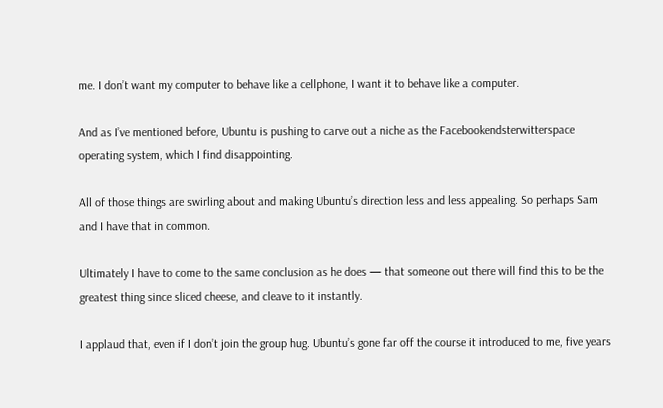me. I don’t want my computer to behave like a cellphone, I want it to behave like a computer.

And as I’ve mentioned before, Ubuntu is pushing to carve out a niche as the Facebookendsterwitterspace operating system, which I find disappointing.

All of those things are swirling about and making Ubuntu’s direction less and less appealing. So perhaps Sam and I have that in common.

Ultimately I have to come to the same conclusion as he does — that someone out there will find this to be the greatest thing since sliced cheese, and cleave to it instantly.

I applaud that, even if I don’t join the group hug. Ubuntu’s gone far off the course it introduced to me, five years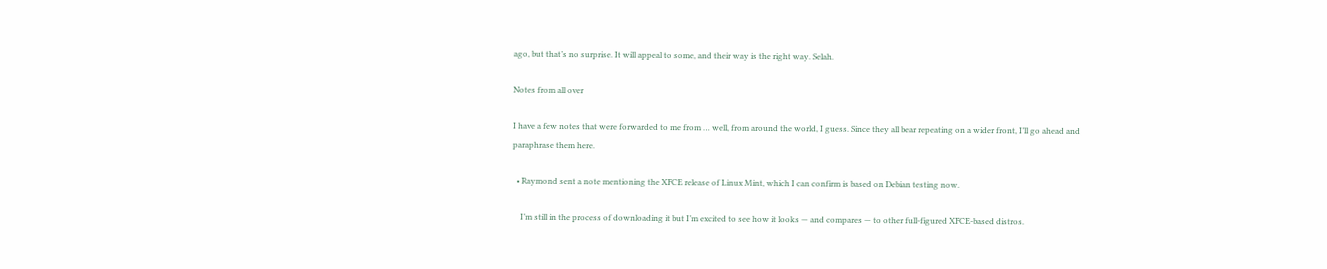ago, but that’s no surprise. It will appeal to some, and their way is the right way. Selah.

Notes from all over

I have a few notes that were forwarded to me from … well, from around the world, I guess. Since they all bear repeating on a wider front, I’ll go ahead and paraphrase them here.

  • Raymond sent a note mentioning the XFCE release of Linux Mint, which I can confirm is based on Debian testing now.

    I’m still in the process of downloading it but I’m excited to see how it looks — and compares — to other full-figured XFCE-based distros.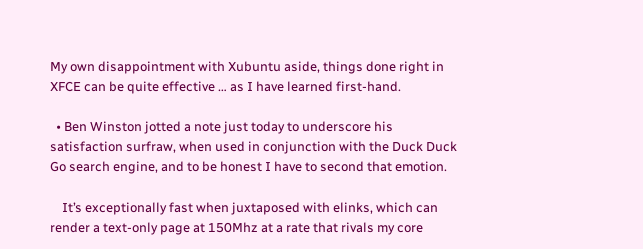My own disappointment with Xubuntu aside, things done right in XFCE can be quite effective … as I have learned first-hand.

  • Ben Winston jotted a note just today to underscore his satisfaction surfraw, when used in conjunction with the Duck Duck Go search engine, and to be honest I have to second that emotion.

    It’s exceptionally fast when juxtaposed with elinks, which can render a text-only page at 150Mhz at a rate that rivals my core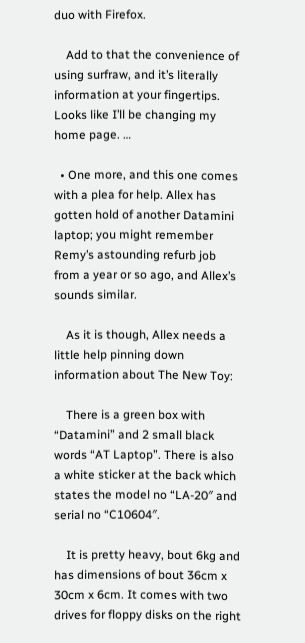duo with Firefox.

    Add to that the convenience of using surfraw, and it’s literally information at your fingertips. Looks like I’ll be changing my home page. …

  • One more, and this one comes with a plea for help. Allex has gotten hold of another Datamini laptop; you might remember Remy’s astounding refurb job from a year or so ago, and Allex’s sounds similar.

    As it is though, Allex needs a little help pinning down information about The New Toy:

    There is a green box with “Datamini” and 2 small black words “AT Laptop”. There is also a white sticker at the back which states the model no “LA-20″ and serial no “C10604″.

    It is pretty heavy, bout 6kg and has dimensions of bout 36cm x 30cm x 6cm. It comes with two drives for floppy disks on the right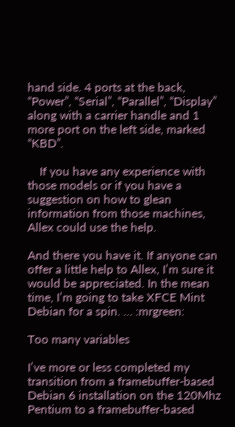hand side. 4 ports at the back, “Power”, “Serial”, “Parallel”, “Display” along with a carrier handle and 1 more port on the left side, marked “KBD”.

    If you have any experience with those models or if you have a suggestion on how to glean information from those machines, Allex could use the help.

And there you have it. If anyone can offer a little help to Allex, I’m sure it would be appreciated. In the mean time, I’m going to take XFCE Mint Debian for a spin. … :mrgreen:

Too many variables

I’ve more or less completed my transition from a framebuffer-based Debian 6 installation on the 120Mhz Pentium to a framebuffer-based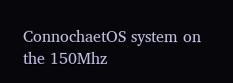ConnochaetOS system on the 150Mhz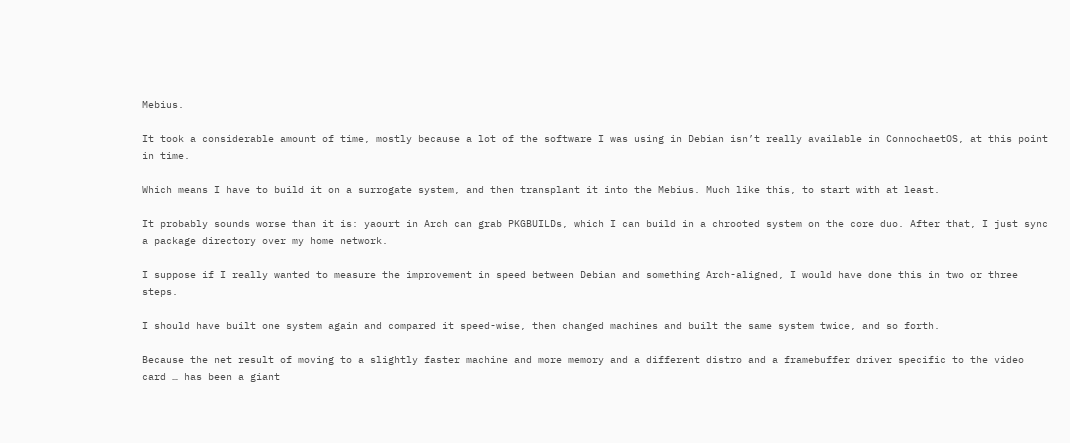Mebius.

It took a considerable amount of time, mostly because a lot of the software I was using in Debian isn’t really available in ConnochaetOS, at this point in time.

Which means I have to build it on a surrogate system, and then transplant it into the Mebius. Much like this, to start with at least.

It probably sounds worse than it is: yaourt in Arch can grab PKGBUILDs, which I can build in a chrooted system on the core duo. After that, I just sync a package directory over my home network.

I suppose if I really wanted to measure the improvement in speed between Debian and something Arch-aligned, I would have done this in two or three steps.

I should have built one system again and compared it speed-wise, then changed machines and built the same system twice, and so forth.

Because the net result of moving to a slightly faster machine and more memory and a different distro and a framebuffer driver specific to the video card … has been a giant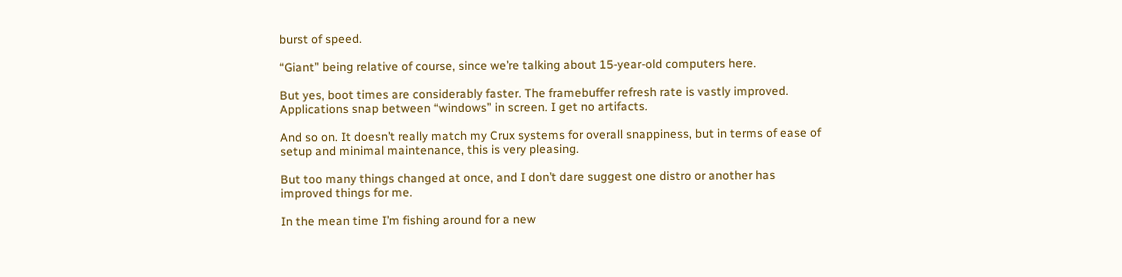burst of speed.

“Giant” being relative of course, since we’re talking about 15-year-old computers here.

But yes, boot times are considerably faster. The framebuffer refresh rate is vastly improved. Applications snap between “windows” in screen. I get no artifacts.

And so on. It doesn’t really match my Crux systems for overall snappiness, but in terms of ease of setup and minimal maintenance, this is very pleasing.

But too many things changed at once, and I don’t dare suggest one distro or another has improved things for me.

In the mean time I’m fishing around for a new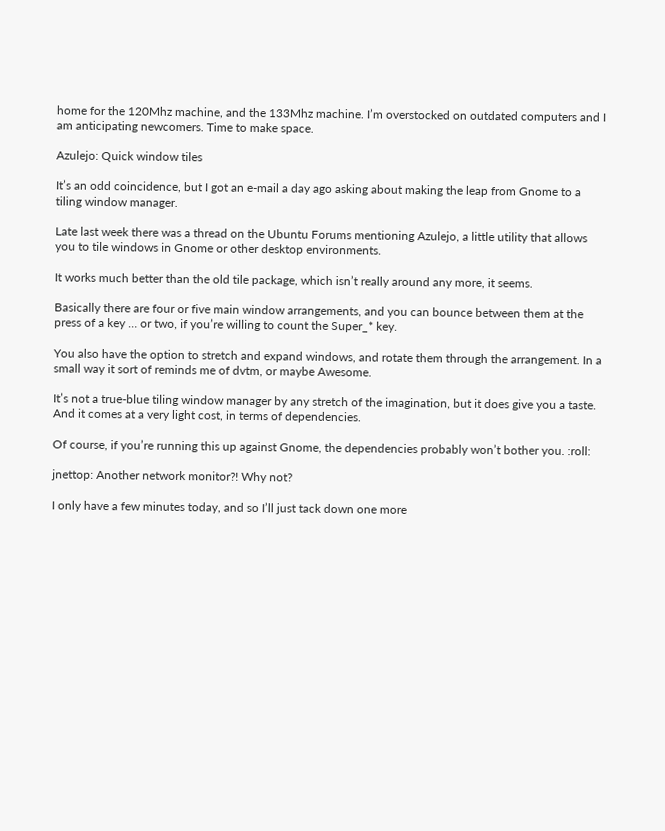home for the 120Mhz machine, and the 133Mhz machine. I’m overstocked on outdated computers and I am anticipating newcomers. Time to make space.

Azulejo: Quick window tiles

It’s an odd coincidence, but I got an e-mail a day ago asking about making the leap from Gnome to a tiling window manager.

Late last week there was a thread on the Ubuntu Forums mentioning Azulejo, a little utility that allows you to tile windows in Gnome or other desktop environments.

It works much better than the old tile package, which isn’t really around any more, it seems.

Basically there are four or five main window arrangements, and you can bounce between them at the press of a key … or two, if you’re willing to count the Super_* key.

You also have the option to stretch and expand windows, and rotate them through the arrangement. In a small way it sort of reminds me of dvtm, or maybe Awesome.

It’s not a true-blue tiling window manager by any stretch of the imagination, but it does give you a taste. And it comes at a very light cost, in terms of dependencies.

Of course, if you’re running this up against Gnome, the dependencies probably won’t bother you. :roll:

jnettop: Another network monitor?! Why not?

I only have a few minutes today, and so I’ll just tack down one more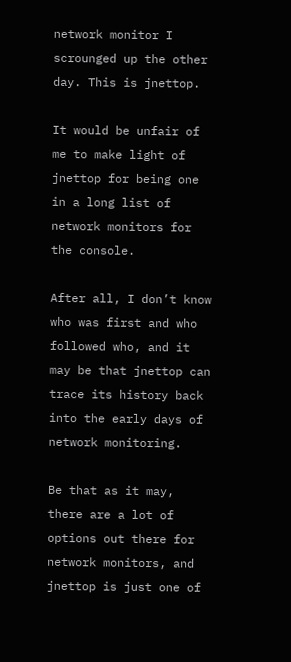network monitor I scrounged up the other day. This is jnettop.

It would be unfair of me to make light of jnettop for being one in a long list of network monitors for the console.

After all, I don’t know who was first and who followed who, and it may be that jnettop can trace its history back into the early days of network monitoring.

Be that as it may, there are a lot of options out there for network monitors, and jnettop is just one of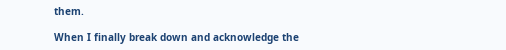them.

When I finally break down and acknowledge the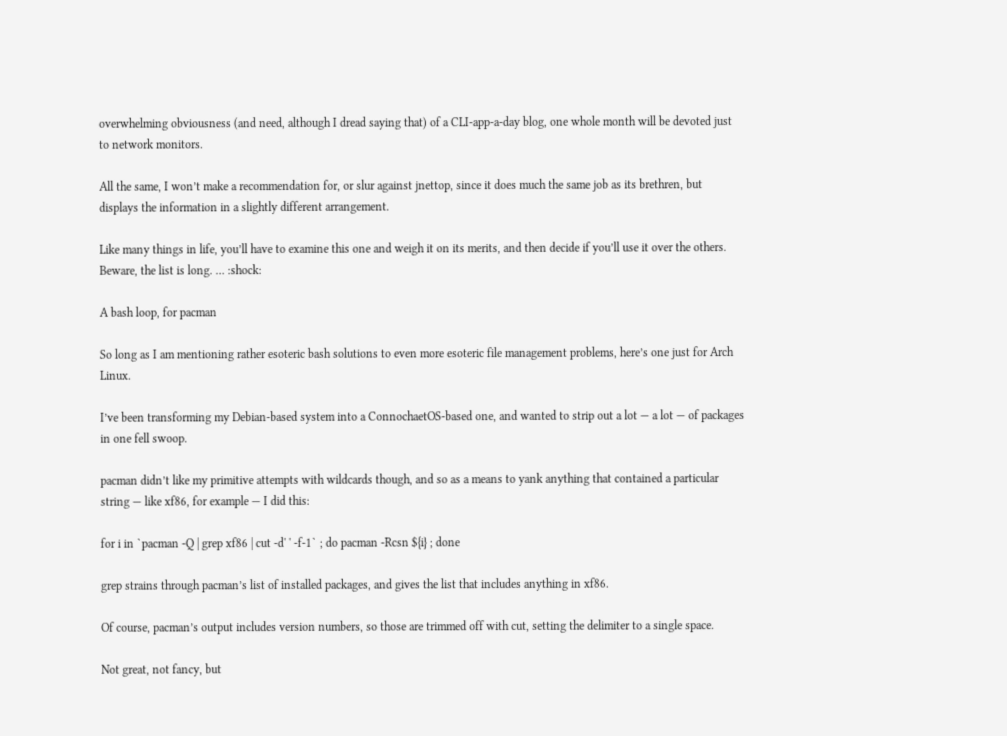overwhelming obviousness (and need, although I dread saying that) of a CLI-app-a-day blog, one whole month will be devoted just to network monitors.

All the same, I won’t make a recommendation for, or slur against jnettop, since it does much the same job as its brethren, but displays the information in a slightly different arrangement.

Like many things in life, you’ll have to examine this one and weigh it on its merits, and then decide if you’ll use it over the others. Beware, the list is long. … :shock:

A bash loop, for pacman

So long as I am mentioning rather esoteric bash solutions to even more esoteric file management problems, here’s one just for Arch Linux.

I’ve been transforming my Debian-based system into a ConnochaetOS-based one, and wanted to strip out a lot — a lot — of packages in one fell swoop.

pacman didn’t like my primitive attempts with wildcards though, and so as a means to yank anything that contained a particular string — like xf86, for example — I did this:

for i in `pacman -Q | grep xf86 | cut -d' ' -f-1` ; do pacman -Rcsn ${i} ; done

grep strains through pacman’s list of installed packages, and gives the list that includes anything in xf86.

Of course, pacman’s output includes version numbers, so those are trimmed off with cut, setting the delimiter to a single space.

Not great, not fancy, but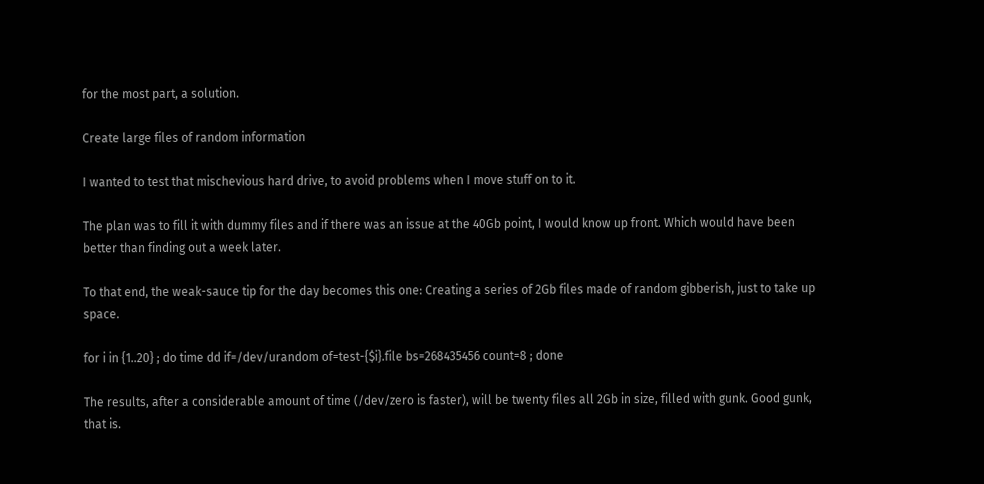for the most part, a solution.

Create large files of random information

I wanted to test that mischevious hard drive, to avoid problems when I move stuff on to it.

The plan was to fill it with dummy files and if there was an issue at the 40Gb point, I would know up front. Which would have been better than finding out a week later.

To that end, the weak-sauce tip for the day becomes this one: Creating a series of 2Gb files made of random gibberish, just to take up space.

for i in {1..20} ; do time dd if=/dev/urandom of=test-{$i}.file bs=268435456 count=8 ; done

The results, after a considerable amount of time (/dev/zero is faster), will be twenty files all 2Gb in size, filled with gunk. Good gunk, that is.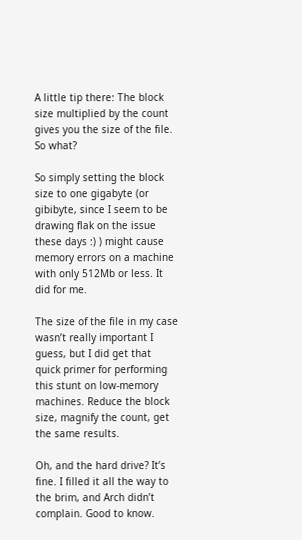A little tip there: The block size multiplied by the count gives you the size of the file. So what?

So simply setting the block size to one gigabyte (or gibibyte, since I seem to be drawing flak on the issue these days :) ) might cause memory errors on a machine with only 512Mb or less. It did for me.

The size of the file in my case wasn’t really important I guess, but I did get that quick primer for performing this stunt on low-memory machines. Reduce the block size, magnify the count, get the same results.

Oh, and the hard drive? It’s fine. I filled it all the way to the brim, and Arch didn’t complain. Good to know.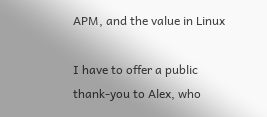APM, and the value in Linux

I have to offer a public thank-you to Alex, who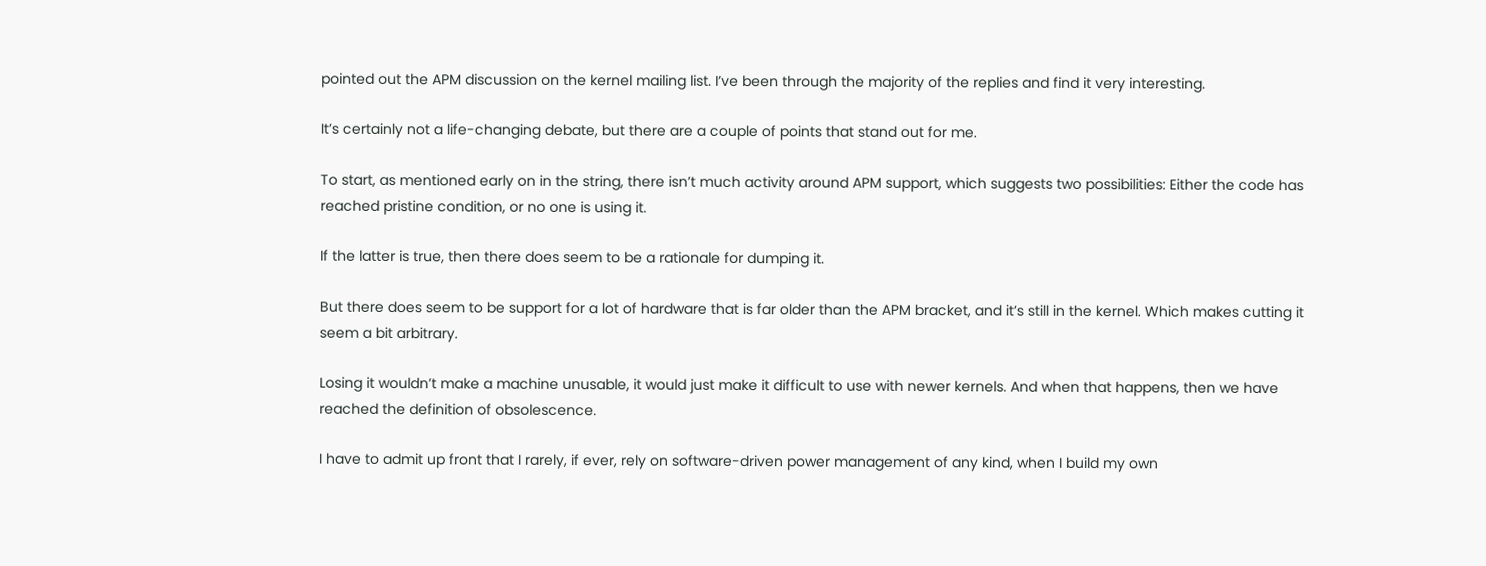pointed out the APM discussion on the kernel mailing list. I’ve been through the majority of the replies and find it very interesting.

It’s certainly not a life-changing debate, but there are a couple of points that stand out for me.

To start, as mentioned early on in the string, there isn’t much activity around APM support, which suggests two possibilities: Either the code has reached pristine condition, or no one is using it.

If the latter is true, then there does seem to be a rationale for dumping it.

But there does seem to be support for a lot of hardware that is far older than the APM bracket, and it’s still in the kernel. Which makes cutting it seem a bit arbitrary.

Losing it wouldn’t make a machine unusable, it would just make it difficult to use with newer kernels. And when that happens, then we have reached the definition of obsolescence.

I have to admit up front that I rarely, if ever, rely on software-driven power management of any kind, when I build my own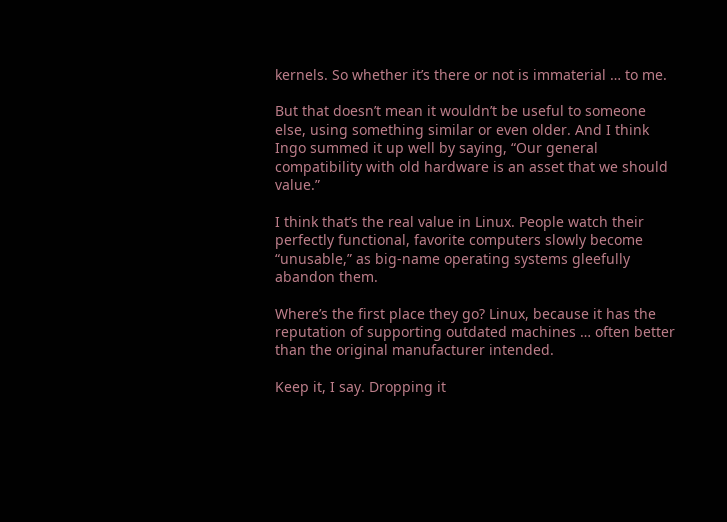kernels. So whether it’s there or not is immaterial … to me.

But that doesn’t mean it wouldn’t be useful to someone else, using something similar or even older. And I think Ingo summed it up well by saying, “Our general compatibility with old hardware is an asset that we should value.”

I think that’s the real value in Linux. People watch their perfectly functional, favorite computers slowly become “unusable,” as big-name operating systems gleefully abandon them.

Where’s the first place they go? Linux, because it has the reputation of supporting outdated machines … often better than the original manufacturer intended.

Keep it, I say. Dropping it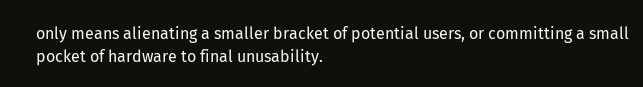only means alienating a smaller bracket of potential users, or committing a small pocket of hardware to final unusability.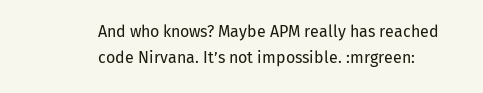And who knows? Maybe APM really has reached code Nirvana. It’s not impossible. :mrgreen: